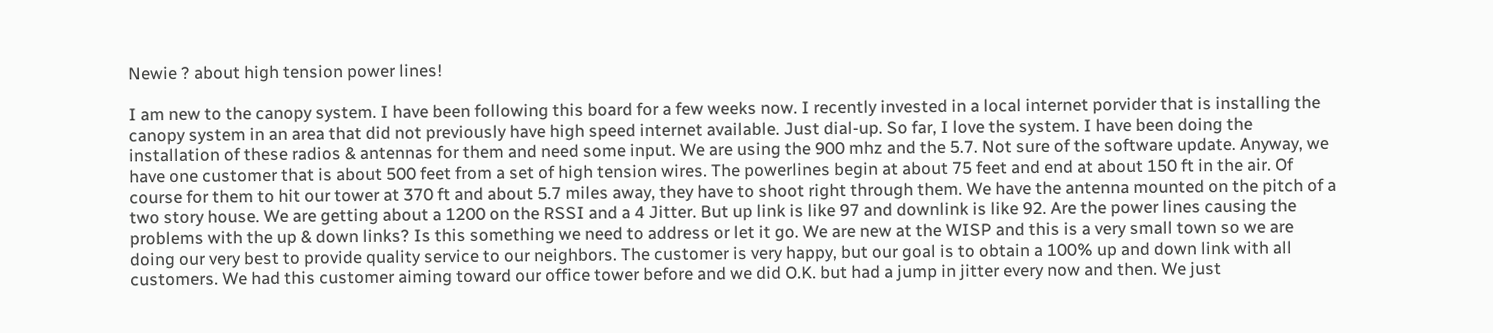Newie ? about high tension power lines!

I am new to the canopy system. I have been following this board for a few weeks now. I recently invested in a local internet porvider that is installing the canopy system in an area that did not previously have high speed internet available. Just dial-up. So far, I love the system. I have been doing the installation of these radios & antennas for them and need some input. We are using the 900 mhz and the 5.7. Not sure of the software update. Anyway, we have one customer that is about 500 feet from a set of high tension wires. The powerlines begin at about 75 feet and end at about 150 ft in the air. Of course for them to hit our tower at 370 ft and about 5.7 miles away, they have to shoot right through them. We have the antenna mounted on the pitch of a two story house. We are getting about a 1200 on the RSSI and a 4 Jitter. But up link is like 97 and downlink is like 92. Are the power lines causing the problems with the up & down links? Is this something we need to address or let it go. We are new at the WISP and this is a very small town so we are doing our very best to provide quality service to our neighbors. The customer is very happy, but our goal is to obtain a 100% up and down link with all customers. We had this customer aiming toward our office tower before and we did O.K. but had a jump in jitter every now and then. We just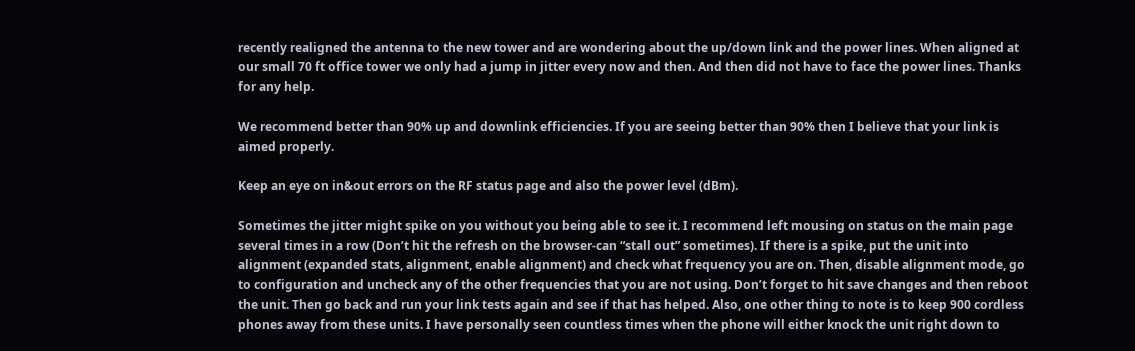recently realigned the antenna to the new tower and are wondering about the up/down link and the power lines. When aligned at our small 70 ft office tower we only had a jump in jitter every now and then. And then did not have to face the power lines. Thanks for any help.

We recommend better than 90% up and downlink efficiencies. If you are seeing better than 90% then I believe that your link is aimed properly.

Keep an eye on in&out errors on the RF status page and also the power level (dBm).

Sometimes the jitter might spike on you without you being able to see it. I recommend left mousing on status on the main page several times in a row (Don’t hit the refresh on the browser-can “stall out” sometimes). If there is a spike, put the unit into alignment (expanded stats, alignment, enable alignment) and check what frequency you are on. Then, disable alignment mode, go to configuration and uncheck any of the other frequencies that you are not using. Don’t forget to hit save changes and then reboot the unit. Then go back and run your link tests again and see if that has helped. Also, one other thing to note is to keep 900 cordless phones away from these units. I have personally seen countless times when the phone will either knock the unit right down to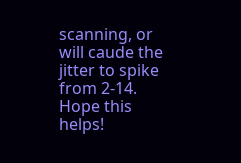scanning, or will caude the jitter to spike from 2-14.
Hope this helps!